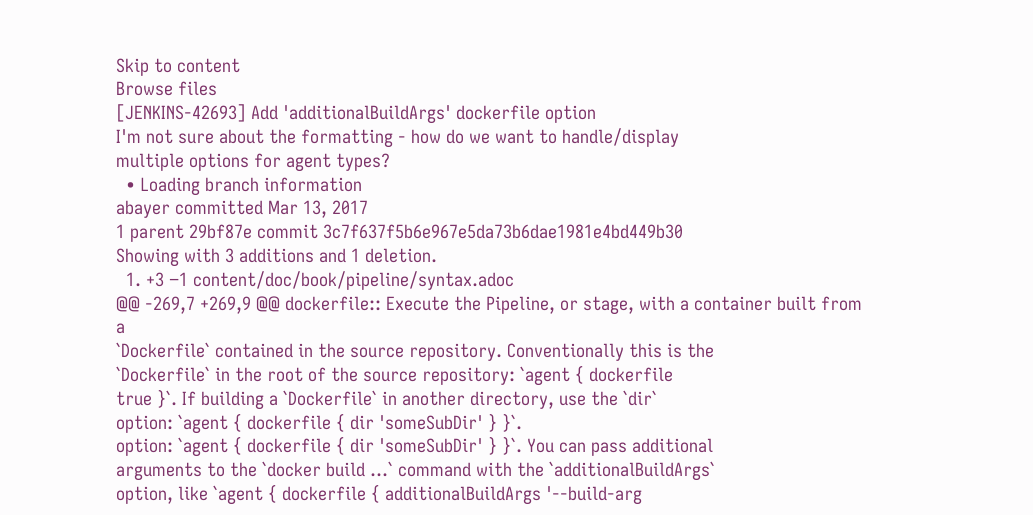Skip to content
Browse files
[JENKINS-42693] Add 'additionalBuildArgs' dockerfile option
I'm not sure about the formatting - how do we want to handle/display
multiple options for agent types?
  • Loading branch information
abayer committed Mar 13, 2017
1 parent 29bf87e commit 3c7f637f5b6e967e5da73b6dae1981e4bd449b30
Showing with 3 additions and 1 deletion.
  1. +3 −1 content/doc/book/pipeline/syntax.adoc
@@ -269,7 +269,9 @@ dockerfile:: Execute the Pipeline, or stage, with a container built from a
`Dockerfile` contained in the source repository. Conventionally this is the
`Dockerfile` in the root of the source repository: `agent { dockerfile
true }`. If building a `Dockerfile` in another directory, use the `dir`
option: `agent { dockerfile { dir 'someSubDir' } }`.
option: `agent { dockerfile { dir 'someSubDir' } }`. You can pass additional
arguments to the `docker build ...` command with the `additionalBuildArgs`
option, like `agent { dockerfile { additionalBuildArgs '--build-arg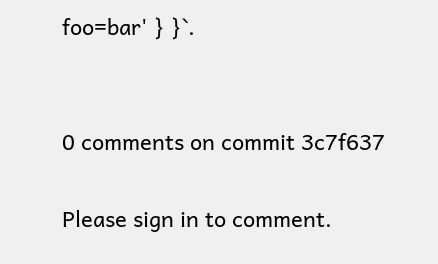foo=bar' } }`.


0 comments on commit 3c7f637

Please sign in to comment.